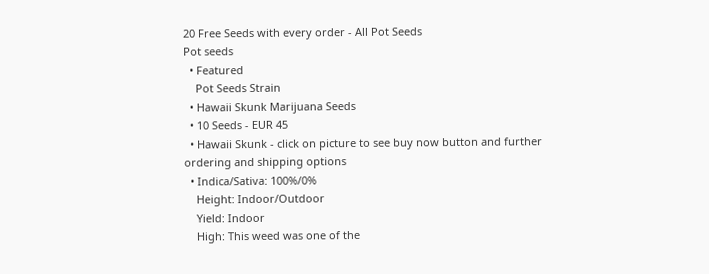20 Free Seeds with every order - All Pot Seeds
Pot seeds
  • Featured
    Pot Seeds Strain
  • Hawaii Skunk Marijuana Seeds
  • 10 Seeds - EUR 45
  • Hawaii Skunk - click on picture to see buy now button and further ordering and shipping options
  • Indica/Sativa: 100%/0%
    Height: Indoor/Outdoor
    Yield: Indoor
    High: This weed was one of the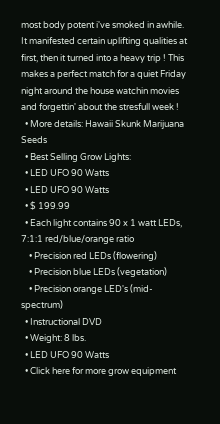most body potent i've smoked in awhile. It manifested certain uplifting qualities at first, then it turned into a heavy trip ! This makes a perfect match for a quiet Friday night around the house watchin movies and forgettin' about the stresfull week !
  • More details: Hawaii Skunk Marijuana Seeds
  • Best Selling Grow Lights:
  • LED UFO 90 Watts
  • LED UFO 90 Watts
  • $ 199.99
  • Each light contains 90 x 1 watt LEDs, 7:1:1 red/blue/orange ratio
    • Precision red LEDs (flowering)
    • Precision blue LEDs (vegetation)
    • Precision orange LED's (mid-spectrum)
  • Instructional DVD
  • Weight: 8 lbs.
  • LED UFO 90 Watts
  • Click here for more grow equipment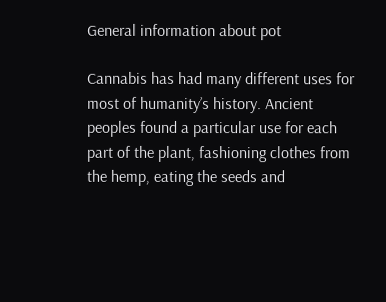General information about pot

Cannabis has had many different uses for most of humanity’s history. Ancient peoples found a particular use for each part of the plant, fashioning clothes from the hemp, eating the seeds and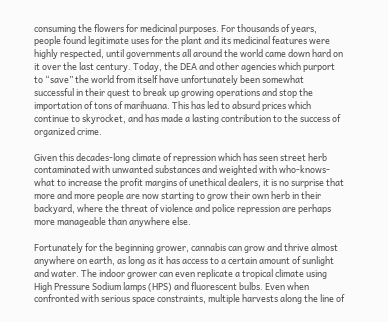consuming the flowers for medicinal purposes. For thousands of years, people found legitimate uses for the plant and its medicinal features were highly respected, until governments all around the world came down hard on it over the last century. Today, the DEA and other agencies which purport to “save” the world from itself have unfortunately been somewhat successful in their quest to break up growing operations and stop the importation of tons of marihuana. This has led to absurd prices which continue to skyrocket, and has made a lasting contribution to the success of organized crime.

Given this decades-long climate of repression which has seen street herb contaminated with unwanted substances and weighted with who-knows-what to increase the profit margins of unethical dealers, it is no surprise that more and more people are now starting to grow their own herb in their backyard, where the threat of violence and police repression are perhaps more manageable than anywhere else.

Fortunately for the beginning grower, cannabis can grow and thrive almost anywhere on earth, as long as it has access to a certain amount of sunlight and water. The indoor grower can even replicate a tropical climate using High Pressure Sodium lamps (HPS) and fluorescent bulbs. Even when confronted with serious space constraints, multiple harvests along the line of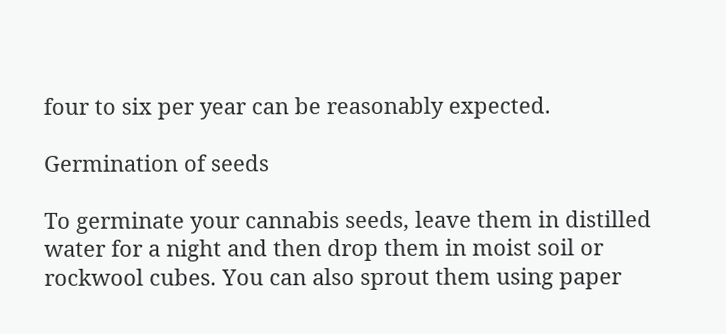four to six per year can be reasonably expected.

Germination of seeds

To germinate your cannabis seeds, leave them in distilled water for a night and then drop them in moist soil or rockwool cubes. You can also sprout them using paper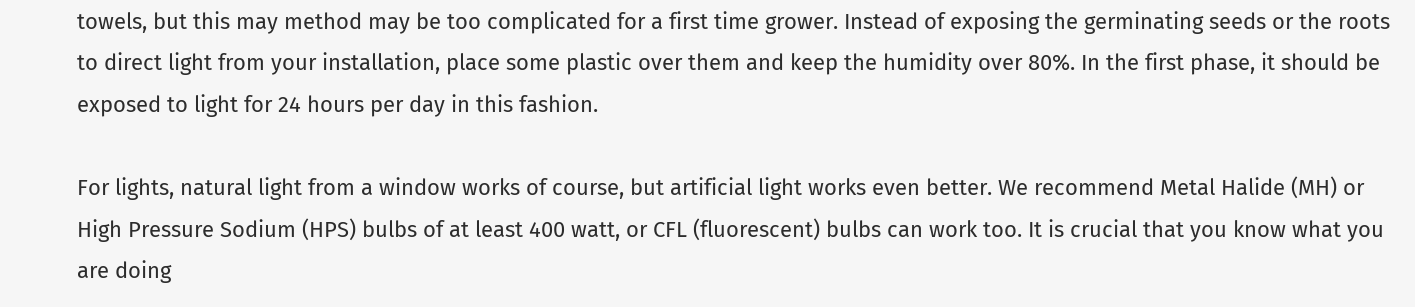towels, but this may method may be too complicated for a first time grower. Instead of exposing the germinating seeds or the roots to direct light from your installation, place some plastic over them and keep the humidity over 80%. In the first phase, it should be exposed to light for 24 hours per day in this fashion.

For lights, natural light from a window works of course, but artificial light works even better. We recommend Metal Halide (MH) or High Pressure Sodium (HPS) bulbs of at least 400 watt, or CFL (fluorescent) bulbs can work too. It is crucial that you know what you are doing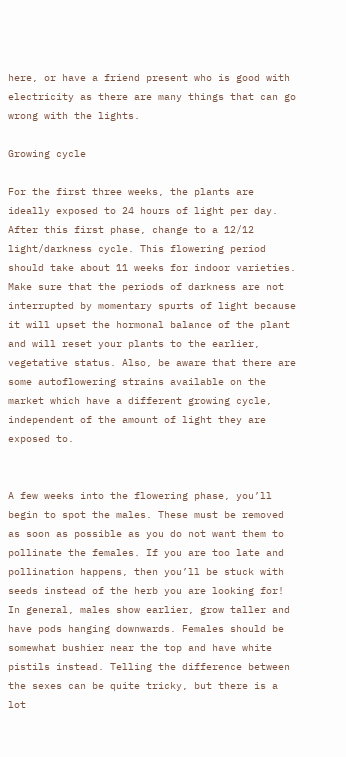here, or have a friend present who is good with electricity as there are many things that can go wrong with the lights.

Growing cycle

For the first three weeks, the plants are ideally exposed to 24 hours of light per day. After this first phase, change to a 12/12 light/darkness cycle. This flowering period should take about 11 weeks for indoor varieties. Make sure that the periods of darkness are not interrupted by momentary spurts of light because it will upset the hormonal balance of the plant and will reset your plants to the earlier, vegetative status. Also, be aware that there are some autoflowering strains available on the market which have a different growing cycle, independent of the amount of light they are exposed to.


A few weeks into the flowering phase, you’ll begin to spot the males. These must be removed as soon as possible as you do not want them to pollinate the females. If you are too late and pollination happens, then you’ll be stuck with seeds instead of the herb you are looking for! In general, males show earlier, grow taller and have pods hanging downwards. Females should be somewhat bushier near the top and have white pistils instead. Telling the difference between the sexes can be quite tricky, but there is a lot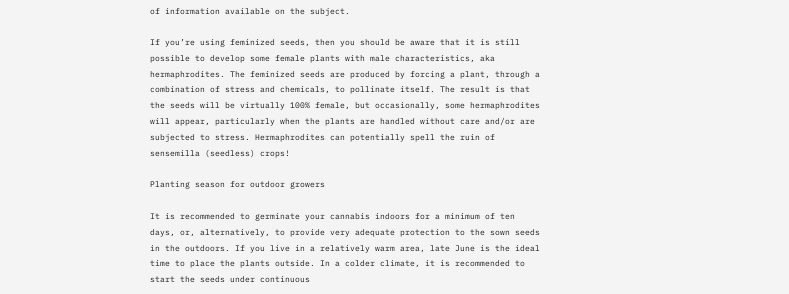of information available on the subject.

If you’re using feminized seeds, then you should be aware that it is still possible to develop some female plants with male characteristics, aka hermaphrodites. The feminized seeds are produced by forcing a plant, through a combination of stress and chemicals, to pollinate itself. The result is that the seeds will be virtually 100% female, but occasionally, some hermaphrodites will appear, particularly when the plants are handled without care and/or are subjected to stress. Hermaphrodites can potentially spell the ruin of sensemilla (seedless) crops!

Planting season for outdoor growers

It is recommended to germinate your cannabis indoors for a minimum of ten days, or, alternatively, to provide very adequate protection to the sown seeds in the outdoors. If you live in a relatively warm area, late June is the ideal time to place the plants outside. In a colder climate, it is recommended to start the seeds under continuous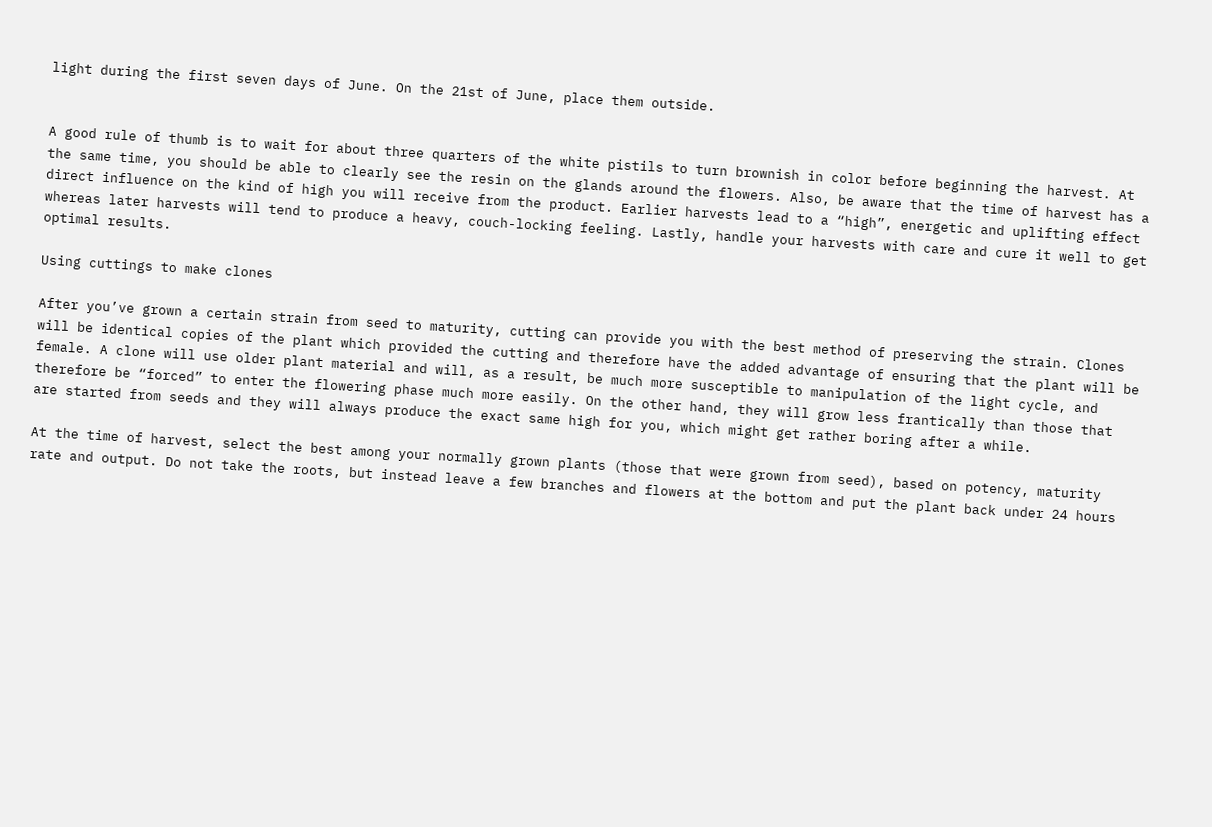light during the first seven days of June. On the 21st of June, place them outside.


A good rule of thumb is to wait for about three quarters of the white pistils to turn brownish in color before beginning the harvest. At the same time, you should be able to clearly see the resin on the glands around the flowers. Also, be aware that the time of harvest has a direct influence on the kind of high you will receive from the product. Earlier harvests lead to a “high”, energetic and uplifting effect whereas later harvests will tend to produce a heavy, couch-locking feeling. Lastly, handle your harvests with care and cure it well to get optimal results.

Using cuttings to make clones

After you’ve grown a certain strain from seed to maturity, cutting can provide you with the best method of preserving the strain. Clones will be identical copies of the plant which provided the cutting and therefore have the added advantage of ensuring that the plant will be female. A clone will use older plant material and will, as a result, be much more susceptible to manipulation of the light cycle, and therefore be “forced” to enter the flowering phase much more easily. On the other hand, they will grow less frantically than those that are started from seeds and they will always produce the exact same high for you, which might get rather boring after a while.

At the time of harvest, select the best among your normally grown plants (those that were grown from seed), based on potency, maturity rate and output. Do not take the roots, but instead leave a few branches and flowers at the bottom and put the plant back under 24 hours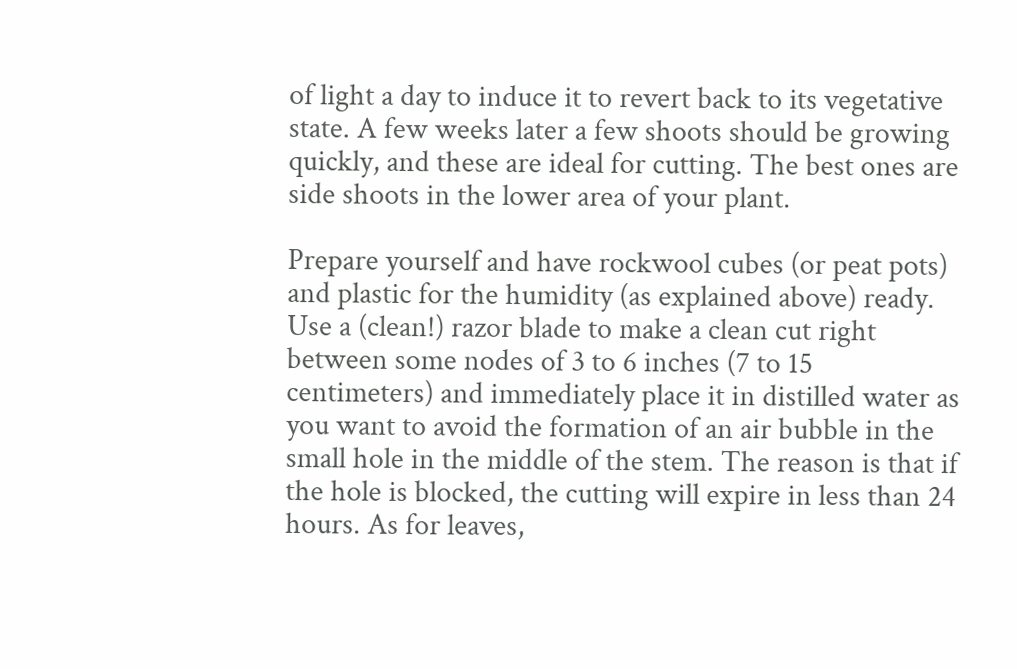of light a day to induce it to revert back to its vegetative state. A few weeks later a few shoots should be growing quickly, and these are ideal for cutting. The best ones are side shoots in the lower area of your plant.

Prepare yourself and have rockwool cubes (or peat pots) and plastic for the humidity (as explained above) ready. Use a (clean!) razor blade to make a clean cut right between some nodes of 3 to 6 inches (7 to 15 centimeters) and immediately place it in distilled water as you want to avoid the formation of an air bubble in the small hole in the middle of the stem. The reason is that if the hole is blocked, the cutting will expire in less than 24 hours. As for leaves,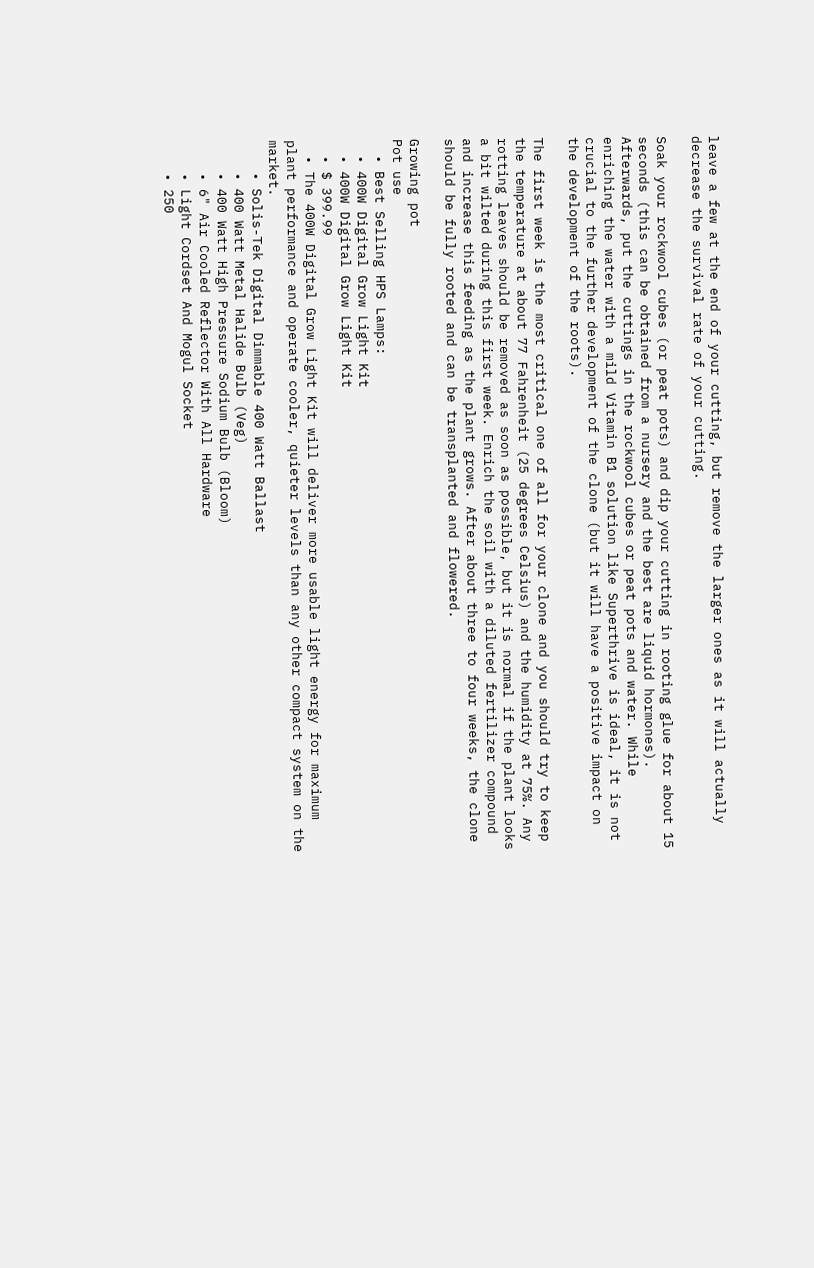leave a few at the end of your cutting, but remove the larger ones as it will actually decrease the survival rate of your cutting.

Soak your rockwool cubes (or peat pots) and dip your cutting in rooting glue for about 15 seconds (this can be obtained from a nursery and the best are liquid hormones). Afterwards, put the cuttings in the rockwool cubes or peat pots and water. While enriching the water with a mild Vitamin B1 solution like Superthrive is ideal, it is not crucial to the further development of the clone (but it will have a positive impact on the development of the roots).

The first week is the most critical one of all for your clone and you should try to keep the temperature at about 77 Fahrenheit (25 degrees Celsius) and the humidity at 75%. Any rotting leaves should be removed as soon as possible, but it is normal if the plant looks a bit wilted during this first week. Enrich the soil with a diluted fertilizer compound and increase this feeding as the plant grows. After about three to four weeks, the clone should be fully rooted and can be transplanted and flowered.

Growing pot
Pot use
  • Best Selling HPS Lamps:
  • 400W Digital Grow Light Kit
  • 400W Digital Grow Light Kit
  • $ 399.99
  • The 400W Digital Grow Light Kit will deliver more usable light energy for maximum plant performance and operate cooler, quieter levels than any other compact system on the market.
    • Solis-Tek Digital Dimmable 400 Watt Ballast
    • 400 Watt Metal Halide Bulb (Veg)
    • 400 Watt High Pressure Sodium Bulb (Bloom)
    • 6" Air Cooled Reflector With All Hardware
    • Light Cordset And Mogul Socket
    • 250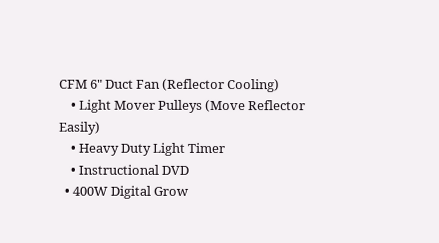CFM 6" Duct Fan (Reflector Cooling)
    • Light Mover Pulleys (Move Reflector Easily)
    • Heavy Duty Light Timer
    • Instructional DVD
  • 400W Digital Grow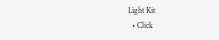Light Kit
  • Click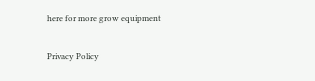here for more grow equipment

Privacy Policy